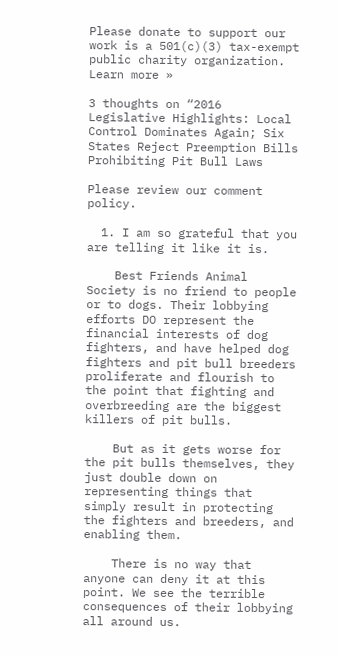Please donate to support our work is a 501(c)(3) tax-exempt public charity organization. Learn more »

3 thoughts on “2016 Legislative Highlights: Local Control Dominates Again; Six States Reject Preemption Bills Prohibiting Pit Bull Laws

Please review our comment policy.

  1. I am so grateful that you are telling it like it is.

    Best Friends Animal Society is no friend to people or to dogs. Their lobbying efforts DO represent the financial interests of dog fighters, and have helped dog fighters and pit bull breeders proliferate and flourish to the point that fighting and overbreeding are the biggest killers of pit bulls.

    But as it gets worse for the pit bulls themselves, they just double down on representing things that simply result in protecting the fighters and breeders, and enabling them.

    There is no way that anyone can deny it at this point. We see the terrible consequences of their lobbying all around us.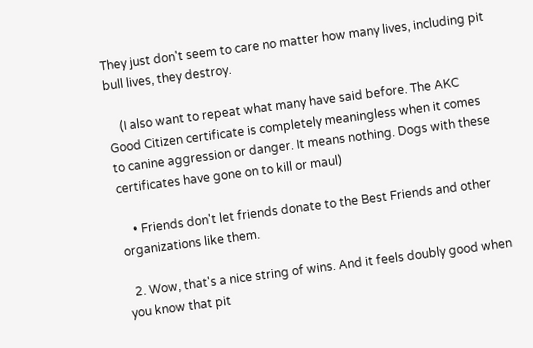They just don't seem to care no matter how many lives, including pit bull lives, they destroy.

    (I also want to repeat what many have said before. The AKC Good Citizen certificate is completely meaningless when it comes to canine aggression or danger. It means nothing. Dogs with these certificates have gone on to kill or maul)

    • Friends don't let friends donate to the Best Friends and other organizations like them.

  2. Wow, that's a nice string of wins. And it feels doubly good when you know that pit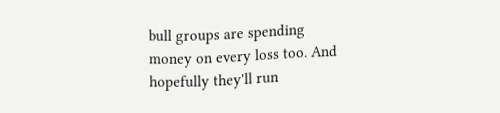bull groups are spending money on every loss too. And hopefully they'll run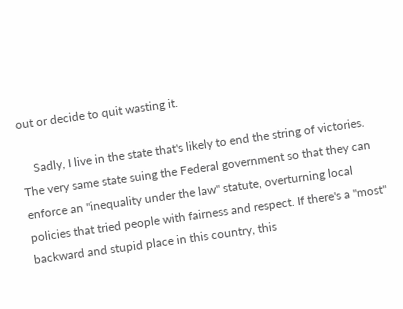out or decide to quit wasting it.

    Sadly, I live in the state that's likely to end the string of victories. The very same state suing the Federal government so that they can enforce an "inequality under the law" statute, overturning local policies that tried people with fairness and respect. If there's a "most" backward and stupid place in this country, this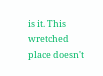is it. This wretched place doesn't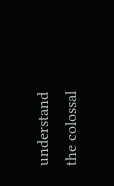understand the colossal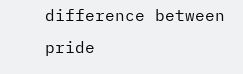difference between pride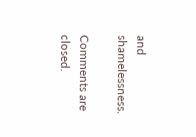and shamelessness.

Comments are closed.